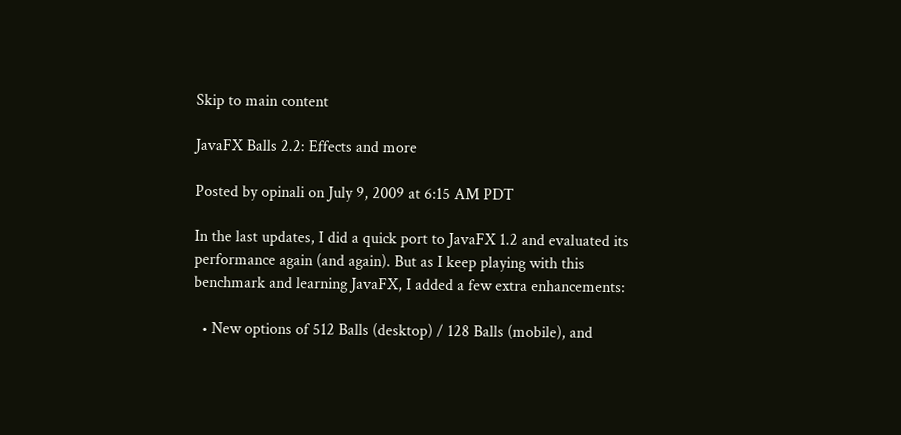Skip to main content

JavaFX Balls 2.2: Effects and more

Posted by opinali on July 9, 2009 at 6:15 AM PDT

In the last updates, I did a quick port to JavaFX 1.2 and evaluated its performance again (and again). But as I keep playing with this benchmark and learning JavaFX, I added a few extra enhancements:

  • New options of 512 Balls (desktop) / 128 Balls (mobile), and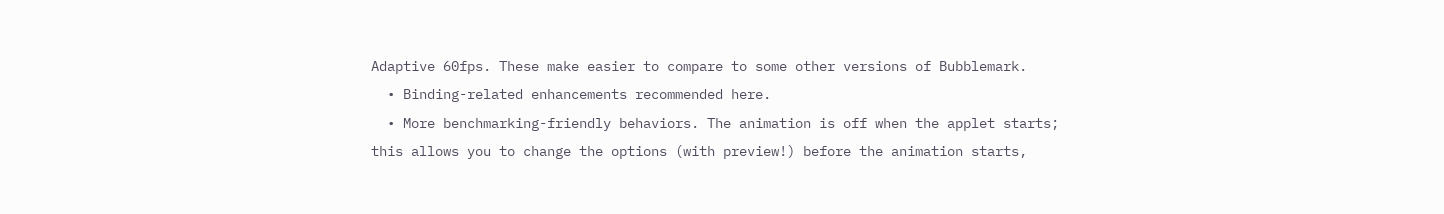Adaptive 60fps. These make easier to compare to some other versions of Bubblemark.
  • Binding-related enhancements recommended here.
  • More benchmarking-friendly behaviors. The animation is off when the applet starts; this allows you to change the options (with preview!) before the animation starts,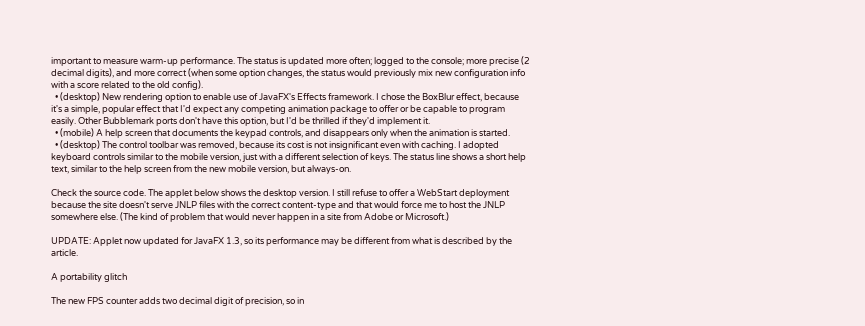important to measure warm-up performance. The status is updated more often; logged to the console; more precise (2 decimal digits), and more correct (when some option changes, the status would previously mix new configuration info with a score related to the old config).
  • (desktop) New rendering option to enable use of JavaFX's Effects framework. I chose the BoxBlur effect, because it's a simple, popular effect that I'd expect any competing animation package to offer or be capable to program easily. Other Bubblemark ports don't have this option, but I'd be thrilled if they'd implement it.
  • (mobile) A help screen that documents the keypad controls, and disappears only when the animation is started.
  • (desktop) The control toolbar was removed, because its cost is not insignificant even with caching. I adopted keyboard controls similar to the mobile version, just with a different selection of keys. The status line shows a short help text, similar to the help screen from the new mobile version, but always-on.

Check the source code. The applet below shows the desktop version. I still refuse to offer a WebStart deployment because the site doesn't serve JNLP files with the correct content-type and that would force me to host the JNLP somewhere else. (The kind of problem that would never happen in a site from Adobe or Microsoft.)

UPDATE: Applet now updated for JavaFX 1.3, so its performance may be different from what is described by the article.

A portability glitch

The new FPS counter adds two decimal digit of precision, so in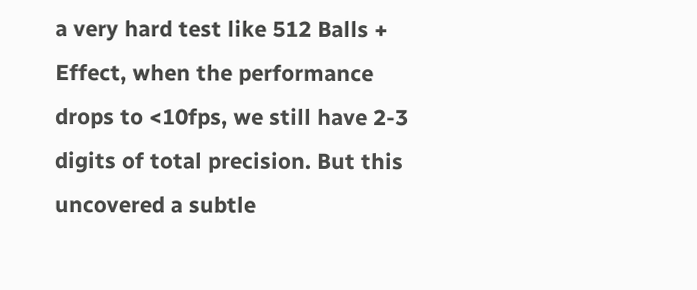a very hard test like 512 Balls + Effect, when the performance drops to <10fps, we still have 2-3 digits of total precision. But this uncovered a subtle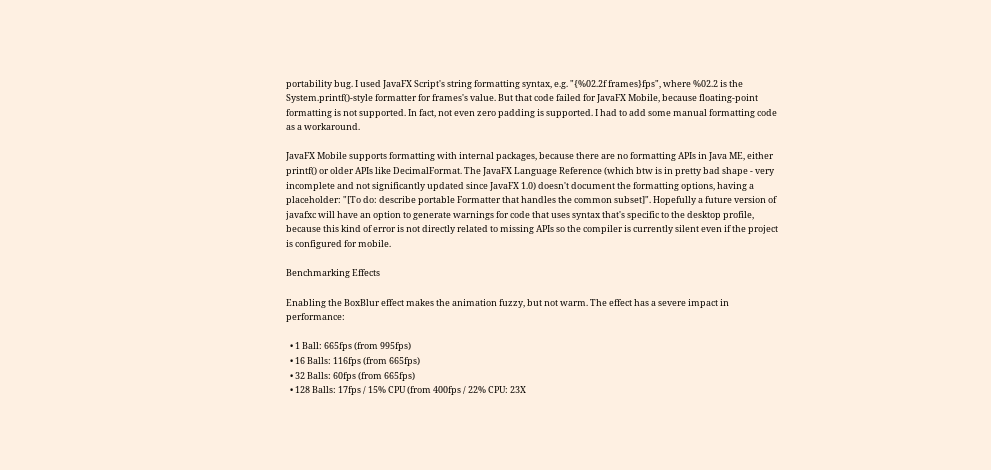portability bug. I used JavaFX Script's string formatting syntax, e.g. "{%02.2f frames}fps", where %02.2 is the System.printf()-style formatter for frames's value. But that code failed for JavaFX Mobile, because floating-point formatting is not supported. In fact, not even zero padding is supported. I had to add some manual formatting code as a workaround.

JavaFX Mobile supports formatting with internal packages, because there are no formatting APIs in Java ME, either printf() or older APIs like DecimalFormat. The JavaFX Language Reference (which btw is in pretty bad shape - very incomplete and not significantly updated since JavaFX 1.0) doesn't document the formatting options, having a placeholder: "[To do: describe portable Formatter that handles the common subset]". Hopefully a future version of javafxc will have an option to generate warnings for code that uses syntax that's specific to the desktop profile, because this kind of error is not directly related to missing APIs so the compiler is currently silent even if the project is configured for mobile.

Benchmarking Effects

Enabling the BoxBlur effect makes the animation fuzzy, but not warm. The effect has a severe impact in performance:

  • 1 Ball: 665fps (from 995fps)
  • 16 Balls: 116fps (from 665fps)
  • 32 Balls: 60fps (from 665fps)
  • 128 Balls: 17fps / 15% CPU (from 400fps / 22% CPU: 23X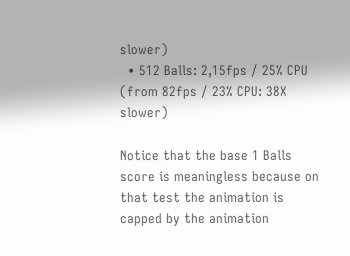slower)
  • 512 Balls: 2,15fps / 25% CPU (from 82fps / 23% CPU: 38X slower)

Notice that the base 1 Balls score is meaningless because on that test the animation is capped by the animation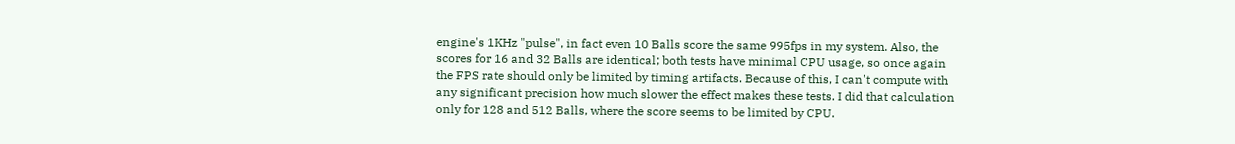engine's 1KHz "pulse", in fact even 10 Balls score the same 995fps in my system. Also, the scores for 16 and 32 Balls are identical; both tests have minimal CPU usage, so once again the FPS rate should only be limited by timing artifacts. Because of this, I can't compute with any significant precision how much slower the effect makes these tests. I did that calculation only for 128 and 512 Balls, where the score seems to be limited by CPU.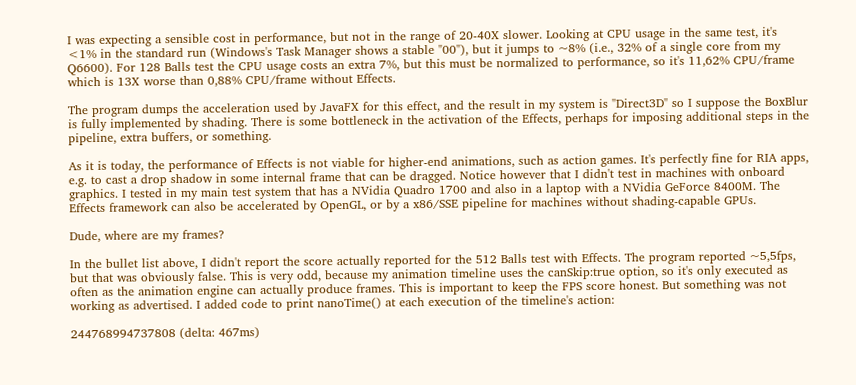I was expecting a sensible cost in performance, but not in the range of 20-40X slower. Looking at CPU usage in the same test, it's <1% in the standard run (Windows's Task Manager shows a stable "00"), but it jumps to ~8% (i.e., 32% of a single core from my Q6600). For 128 Balls test the CPU usage costs an extra 7%, but this must be normalized to performance, so it's 11,62% CPU/frame which is 13X worse than 0,88% CPU/frame without Effects.

The program dumps the acceleration used by JavaFX for this effect, and the result in my system is "Direct3D" so I suppose the BoxBlur is fully implemented by shading. There is some bottleneck in the activation of the Effects, perhaps for imposing additional steps in the pipeline, extra buffers, or something.

As it is today, the performance of Effects is not viable for higher-end animations, such as action games. It's perfectly fine for RIA apps, e.g. to cast a drop shadow in some internal frame that can be dragged. Notice however that I didn't test in machines with onboard graphics. I tested in my main test system that has a NVidia Quadro 1700 and also in a laptop with a NVidia GeForce 8400M. The Effects framework can also be accelerated by OpenGL, or by a x86/SSE pipeline for machines without shading-capable GPUs.

Dude, where are my frames?

In the bullet list above, I didn't report the score actually reported for the 512 Balls test with Effects. The program reported ~5,5fps, but that was obviously false. This is very odd, because my animation timeline uses the canSkip:true option, so it's only executed as often as the animation engine can actually produce frames. This is important to keep the FPS score honest. But something was not working as advertised. I added code to print nanoTime() at each execution of the timeline's action:

244768994737808 (delta: 467ms)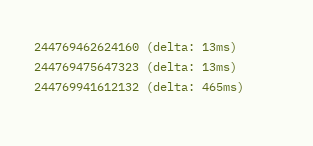244769462624160 (delta: 13ms)
244769475647323 (delta: 13ms)
244769941612132 (delta: 465ms)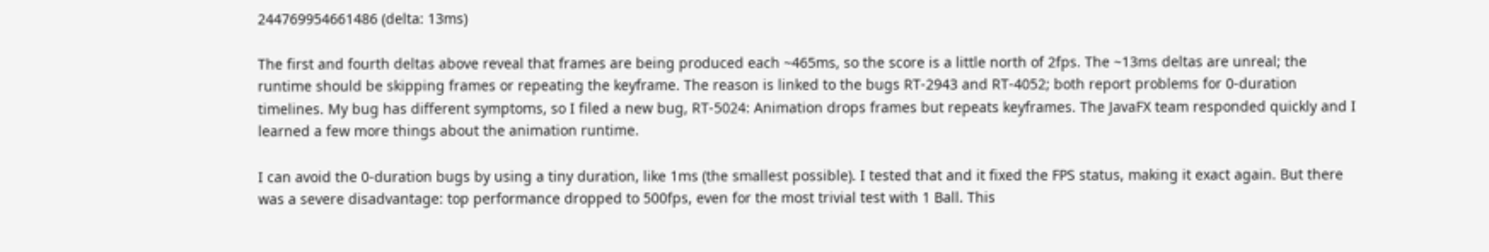244769954661486 (delta: 13ms)

The first and fourth deltas above reveal that frames are being produced each ~465ms, so the score is a little north of 2fps. The ~13ms deltas are unreal; the runtime should be skipping frames or repeating the keyframe. The reason is linked to the bugs RT-2943 and RT-4052; both report problems for 0-duration timelines. My bug has different symptoms, so I filed a new bug, RT-5024: Animation drops frames but repeats keyframes. The JavaFX team responded quickly and I learned a few more things about the animation runtime.

I can avoid the 0-duration bugs by using a tiny duration, like 1ms (the smallest possible). I tested that and it fixed the FPS status, making it exact again. But there was a severe disadvantage: top performance dropped to 500fps, even for the most trivial test with 1 Ball. This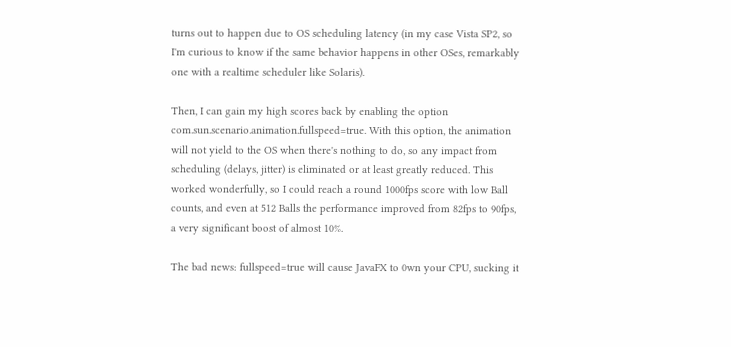turns out to happen due to OS scheduling latency (in my case Vista SP2, so I'm curious to know if the same behavior happens in other OSes, remarkably one with a realtime scheduler like Solaris).

Then, I can gain my high scores back by enabling the option com.sun.scenario.animation.fullspeed=true. With this option, the animation will not yield to the OS when there's nothing to do, so any impact from scheduling (delays, jitter) is eliminated or at least greatly reduced. This worked wonderfully, so I could reach a round 1000fps score with low Ball counts, and even at 512 Balls the performance improved from 82fps to 90fps, a very significant boost of almost 10%.

The bad news: fullspeed=true will cause JavaFX to 0wn your CPU, sucking it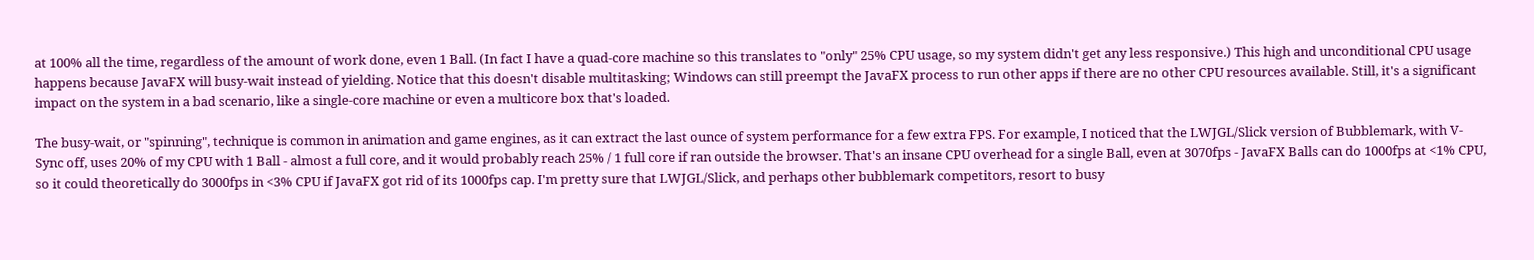at 100% all the time, regardless of the amount of work done, even 1 Ball. (In fact I have a quad-core machine so this translates to "only" 25% CPU usage, so my system didn't get any less responsive.) This high and unconditional CPU usage happens because JavaFX will busy-wait instead of yielding. Notice that this doesn't disable multitasking; Windows can still preempt the JavaFX process to run other apps if there are no other CPU resources available. Still, it's a significant impact on the system in a bad scenario, like a single-core machine or even a multicore box that's loaded.

The busy-wait, or "spinning", technique is common in animation and game engines, as it can extract the last ounce of system performance for a few extra FPS. For example, I noticed that the LWJGL/Slick version of Bubblemark, with V-Sync off, uses 20% of my CPU with 1 Ball - almost a full core, and it would probably reach 25% / 1 full core if ran outside the browser. That's an insane CPU overhead for a single Ball, even at 3070fps - JavaFX Balls can do 1000fps at <1% CPU, so it could theoretically do 3000fps in <3% CPU if JavaFX got rid of its 1000fps cap. I'm pretty sure that LWJGL/Slick, and perhaps other bubblemark competitors, resort to busy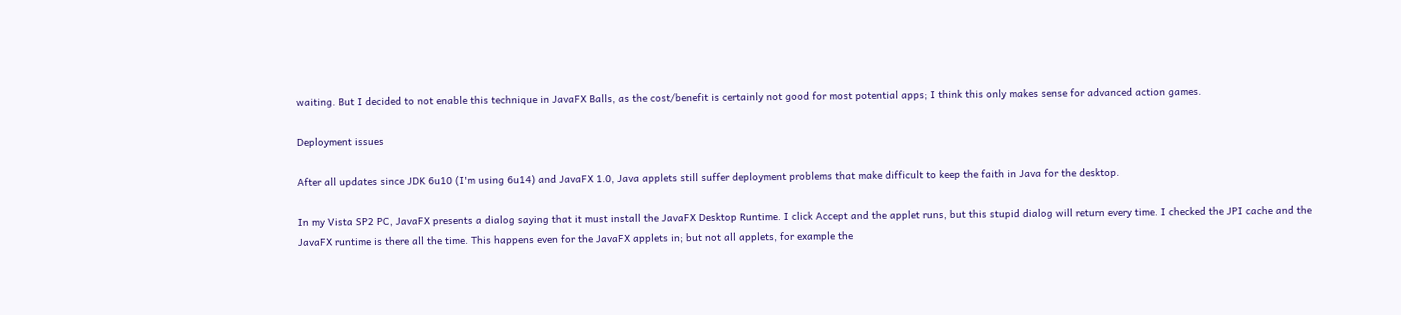waiting. But I decided to not enable this technique in JavaFX Balls, as the cost/benefit is certainly not good for most potential apps; I think this only makes sense for advanced action games.

Deployment issues

After all updates since JDK 6u10 (I'm using 6u14) and JavaFX 1.0, Java applets still suffer deployment problems that make difficult to keep the faith in Java for the desktop.

In my Vista SP2 PC, JavaFX presents a dialog saying that it must install the JavaFX Desktop Runtime. I click Accept and the applet runs, but this stupid dialog will return every time. I checked the JPI cache and the JavaFX runtime is there all the time. This happens even for the JavaFX applets in; but not all applets, for example the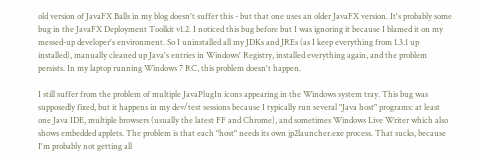old version of JavaFX Balls in my blog doesn't suffer this - but that one uses an older JavaFX version. It's probably some bug in the JavaFX Deployment Toolkit v1.2. I noticed this bug before but I was ignoring it because I blamed it on my messed-up developer's environment. So I uninstalled all my JDKs and JREs (as I keep everything from 1.3.1 up installed), manually cleaned up Java's entries in Windows' Registry, installed everything again, and the problem persists. In my laptop running Windows 7 RC, this problem doesn't happen.

I still suffer from the problem of multiple JavaPlugIn icons appearing in the Windows system tray. This bug was supposedly fixed, but it happens in my dev/test sessions because I typically run several "Java host" programs: at least one Java IDE, multiple browsers (usually the latest FF and Chrome), and sometimes Windows Live Writer which also shows embedded applets. The problem is that each "host" needs its own jp2launcher.exe process. That sucks, because I'm probably not getting all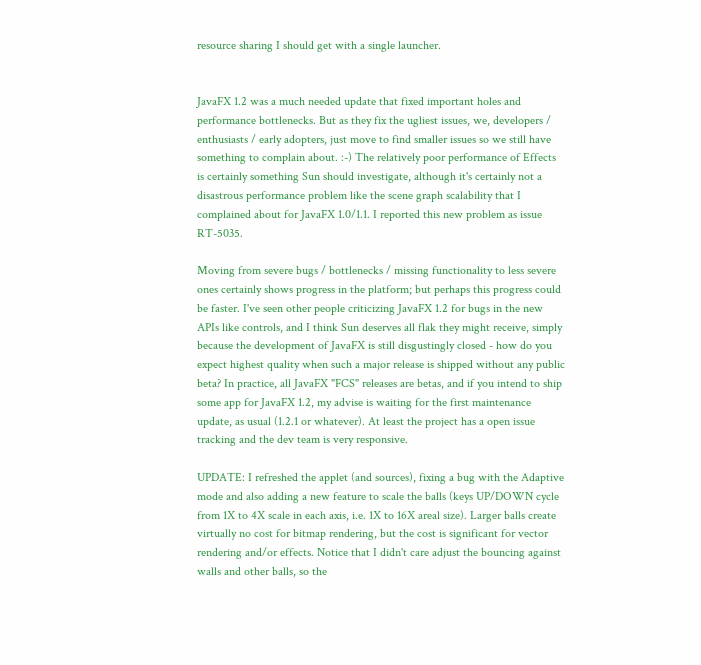resource sharing I should get with a single launcher.


JavaFX 1.2 was a much needed update that fixed important holes and performance bottlenecks. But as they fix the ugliest issues, we, developers / enthusiasts / early adopters, just move to find smaller issues so we still have something to complain about. :-) The relatively poor performance of Effects is certainly something Sun should investigate, although it's certainly not a disastrous performance problem like the scene graph scalability that I complained about for JavaFX 1.0/1.1. I reported this new problem as issue RT-5035.

Moving from severe bugs / bottlenecks / missing functionality to less severe ones certainly shows progress in the platform; but perhaps this progress could be faster. I've seen other people criticizing JavaFX 1.2 for bugs in the new APIs like controls, and I think Sun deserves all flak they might receive, simply because the development of JavaFX is still disgustingly closed - how do you expect highest quality when such a major release is shipped without any public beta? In practice, all JavaFX "FCS" releases are betas, and if you intend to ship some app for JavaFX 1.2, my advise is waiting for the first maintenance update, as usual (1.2.1 or whatever). At least the project has a open issue tracking and the dev team is very responsive.

UPDATE: I refreshed the applet (and sources), fixing a bug with the Adaptive mode and also adding a new feature to scale the balls (keys UP/DOWN cycle from 1X to 4X scale in each axis, i.e. 1X to 16X areal size). Larger balls create virtually no cost for bitmap rendering, but the cost is significant for vector rendering and/or effects. Notice that I didn't care adjust the bouncing against walls and other balls, so the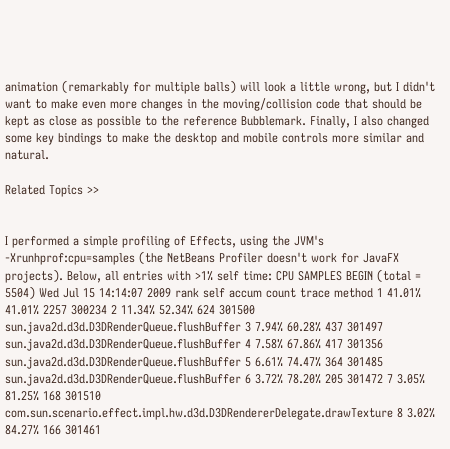animation (remarkably for multiple balls) will look a little wrong, but I didn't want to make even more changes in the moving/collision code that should be kept as close as possible to the reference Bubblemark. Finally, I also changed some key bindings to make the desktop and mobile controls more similar and natural.

Related Topics >>


I performed a simple profiling of Effects, using the JVM's -Xrunhprof:cpu=samples (the NetBeans Profiler doesn't work for JavaFX projects). Below, all entries with >1% self time: CPU SAMPLES BEGIN (total = 5504) Wed Jul 15 14:14:07 2009 rank self accum count trace method 1 41.01% 41.01% 2257 300234 2 11.34% 52.34% 624 301500 sun.java2d.d3d.D3DRenderQueue.flushBuffer 3 7.94% 60.28% 437 301497 sun.java2d.d3d.D3DRenderQueue.flushBuffer 4 7.58% 67.86% 417 301356 sun.java2d.d3d.D3DRenderQueue.flushBuffer 5 6.61% 74.47% 364 301485 sun.java2d.d3d.D3DRenderQueue.flushBuffer 6 3.72% 78.20% 205 301472 7 3.05% 81.25% 168 301510 com.sun.scenario.effect.impl.hw.d3d.D3DRendererDelegate.drawTexture 8 3.02% 84.27% 166 301461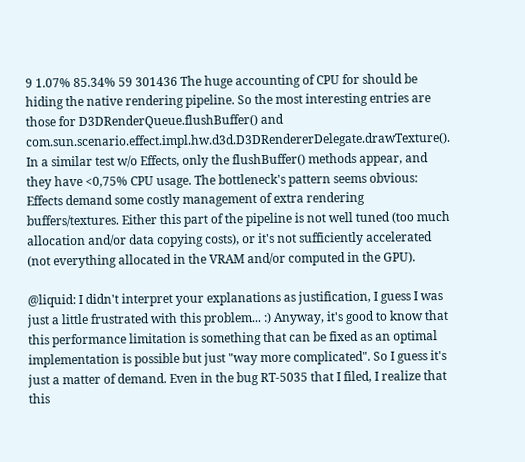9 1.07% 85.34% 59 301436 The huge accounting of CPU for should be hiding the native rendering pipeline. So the most interesting entries are those for D3DRenderQueue.flushBuffer() and com.sun.scenario.effect.impl.hw.d3d.D3DRendererDelegate.drawTexture(). In a similar test w/o Effects, only the flushBuffer() methods appear, and they have <0,75% CPU usage. The bottleneck's pattern seems obvious: Effects demand some costly management of extra rendering buffers/textures. Either this part of the pipeline is not well tuned (too much allocation and/or data copying costs), or it's not sufficiently accelerated (not everything allocated in the VRAM and/or computed in the GPU).

@liquid: I didn't interpret your explanations as justification, I guess I was just a little frustrated with this problem... :) Anyway, it's good to know that this performance limitation is something that can be fixed as an optimal implementation is possible but just "way more complicated". So I guess it's just a matter of demand. Even in the bug RT-5035 that I filed, I realize that this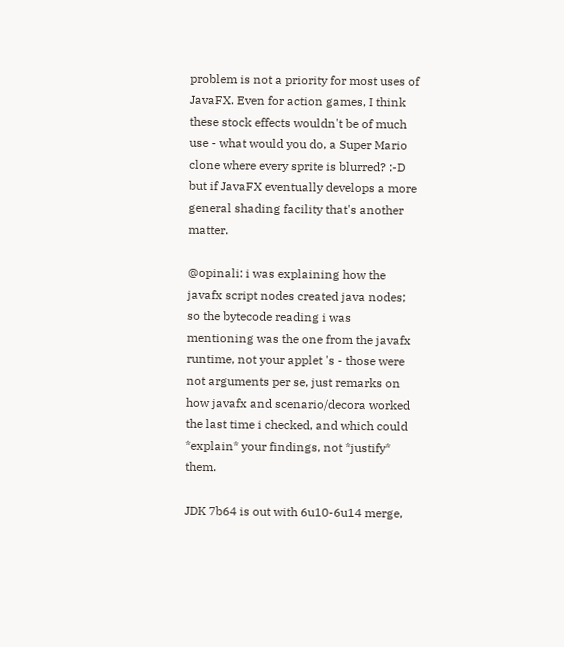problem is not a priority for most uses of JavaFX. Even for action games, I think these stock effects wouldn't be of much use - what would you do, a Super Mario clone where every sprite is blurred? :-D but if JavaFX eventually develops a more general shading facility that's another matter.

@opinali: i was explaining how the javafx script nodes created java nodes; so the bytecode reading i was mentioning was the one from the javafx runtime, not your applet 's - those were not arguments per se, just remarks on how javafx and scenario/decora worked the last time i checked, and which could *explain* your findings, not *justify* them.

JDK 7b64 is out with 6u10-6u14 merge,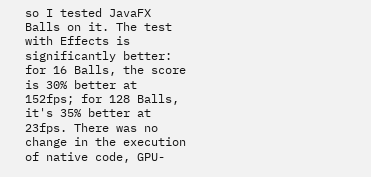so I tested JavaFX Balls on it. The test with Effects is significantly better: for 16 Balls, the score is 30% better at 152fps; for 128 Balls, it's 35% better at 23fps. There was no change in the execution of native code, GPU-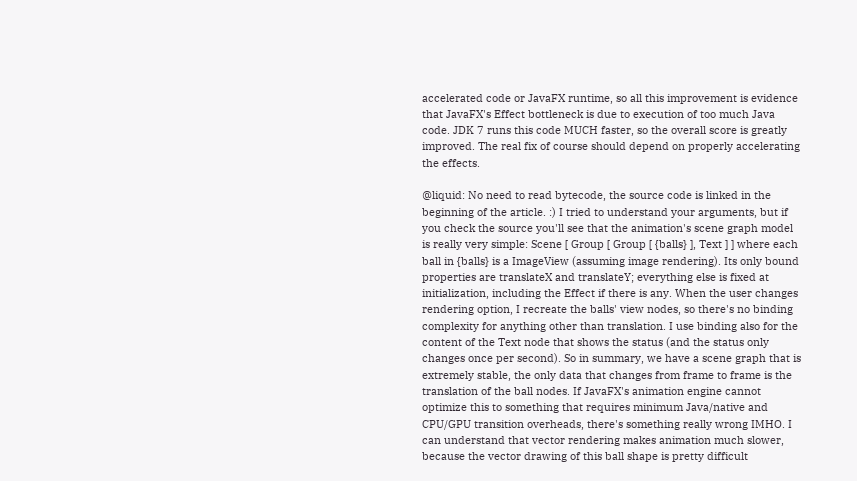accelerated code or JavaFX runtime, so all this improvement is evidence that JavaFX's Effect bottleneck is due to execution of too much Java code. JDK 7 runs this code MUCH faster, so the overall score is greatly improved. The real fix of course should depend on properly accelerating the effects.

@liquid: No need to read bytecode, the source code is linked in the beginning of the article. :) I tried to understand your arguments, but if you check the source you'll see that the animation's scene graph model is really very simple: Scene [ Group [ Group [ {balls} ], Text ] ] where each ball in {balls} is a ImageView (assuming image rendering). Its only bound properties are translateX and translateY; everything else is fixed at initialization, including the Effect if there is any. When the user changes rendering option, I recreate the balls' view nodes, so there's no binding complexity for anything other than translation. I use binding also for the content of the Text node that shows the status (and the status only changes once per second). So in summary, we have a scene graph that is extremely stable, the only data that changes from frame to frame is the translation of the ball nodes. If JavaFX's animation engine cannot optimize this to something that requires minimum Java/native and CPU/GPU transition overheads, there's something really wrong IMHO. I can understand that vector rendering makes animation much slower, because the vector drawing of this ball shape is pretty difficult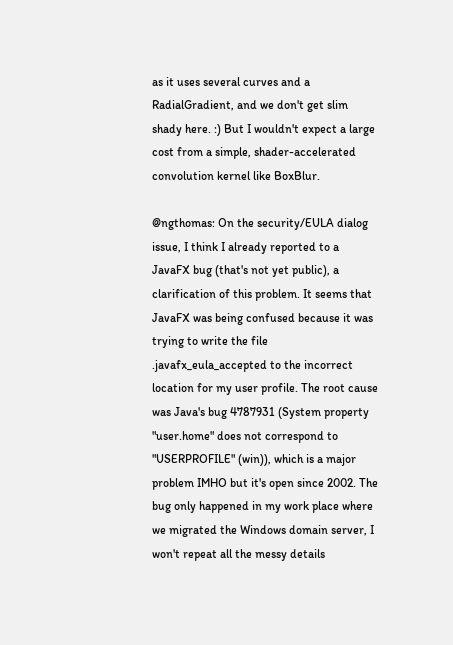as it uses several curves and a RadialGradient, and we don't get slim shady here. :) But I wouldn't expect a large cost from a simple, shader-accelerated convolution kernel like BoxBlur.

@ngthomas: On the security/EULA dialog issue, I think I already reported to a JavaFX bug (that's not yet public), a clarification of this problem. It seems that JavaFX was being confused because it was trying to write the file .javafx_eula_accepted to the incorrect location for my user profile. The root cause was Java's bug 4787931 (System property "user.home" does not correspond to "USERPROFILE" (win)), which is a major problem IMHO but it's open since 2002. The bug only happened in my work place where we migrated the Windows domain server, I won't repeat all the messy details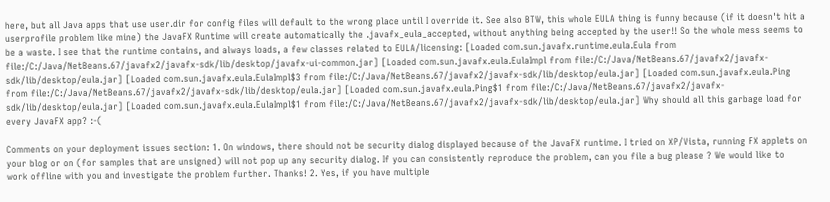here, but all Java apps that use user.dir for config files will default to the wrong place until I override it. See also BTW, this whole EULA thing is funny because (if it doesn't hit a userprofile problem like mine) the JavaFX Runtime will create automatically the .javafx_eula_accepted, without anything being accepted by the user!! So the whole mess seems to be a waste. I see that the runtime contains, and always loads, a few classes related to EULA/licensing: [Loaded com.sun.javafx.runtime.eula.Eula from file:/C:/Java/NetBeans.67/javafx2/javafx-sdk/lib/desktop/javafx-ui-common.jar] [Loaded com.sun.javafx.eula.EulaImpl from file:/C:/Java/NetBeans.67/javafx2/javafx-sdk/lib/desktop/eula.jar] [Loaded com.sun.javafx.eula.EulaImpl$3 from file:/C:/Java/NetBeans.67/javafx2/javafx-sdk/lib/desktop/eula.jar] [Loaded com.sun.javafx.eula.Ping from file:/C:/Java/NetBeans.67/javafx2/javafx-sdk/lib/desktop/eula.jar] [Loaded com.sun.javafx.eula.Ping$1 from file:/C:/Java/NetBeans.67/javafx2/javafx-sdk/lib/desktop/eula.jar] [Loaded com.sun.javafx.eula.EulaImpl$1 from file:/C:/Java/NetBeans.67/javafx2/javafx-sdk/lib/desktop/eula.jar] Why should all this garbage load for every JavaFX app? :-(

Comments on your deployment issues section: 1. On windows, there should not be security dialog displayed because of the JavaFX runtime. I tried on XP/Vista, running FX applets on your blog or on (for samples that are unsigned) will not pop up any security dialog. If you can consistently reproduce the problem, can you file a bug please ? We would like to work offline with you and investigate the problem further. Thanks! 2. Yes, if you have multiple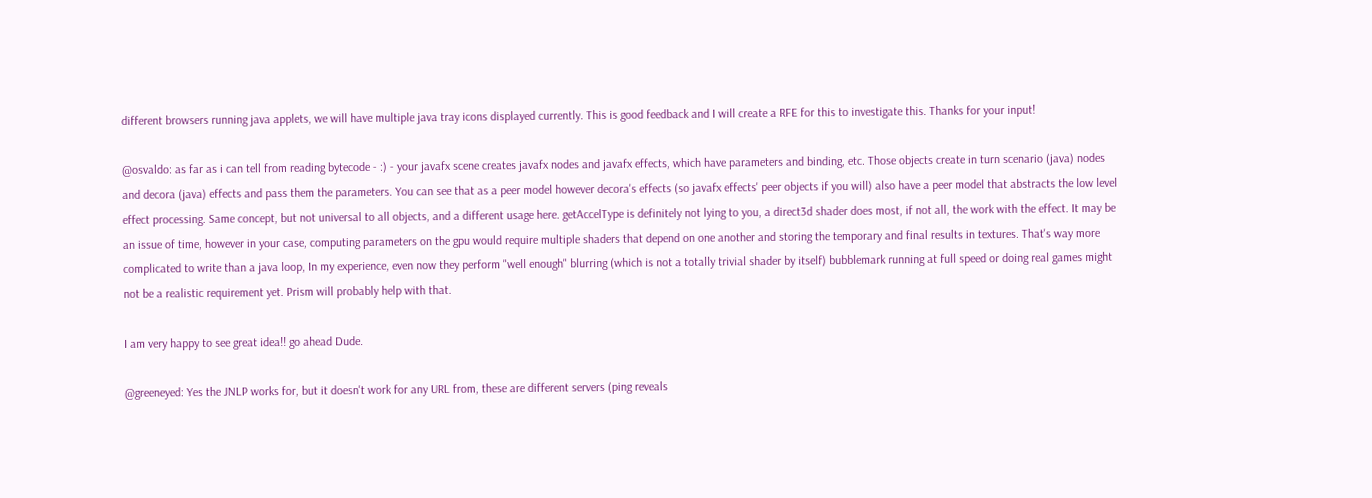different browsers running java applets, we will have multiple java tray icons displayed currently. This is good feedback and I will create a RFE for this to investigate this. Thanks for your input!

@osvaldo: as far as i can tell from reading bytecode - :) - your javafx scene creates javafx nodes and javafx effects, which have parameters and binding, etc. Those objects create in turn scenario (java) nodes and decora (java) effects and pass them the parameters. You can see that as a peer model however decora's effects (so javafx effects' peer objects if you will) also have a peer model that abstracts the low level effect processing. Same concept, but not universal to all objects, and a different usage here. getAccelType is definitely not lying to you, a direct3d shader does most, if not all, the work with the effect. It may be an issue of time, however in your case, computing parameters on the gpu would require multiple shaders that depend on one another and storing the temporary and final results in textures. That's way more complicated to write than a java loop, In my experience, even now they perform "well enough" blurring (which is not a totally trivial shader by itself) bubblemark running at full speed or doing real games might not be a realistic requirement yet. Prism will probably help with that.

I am very happy to see great idea!! go ahead Dude.

@greeneyed: Yes the JNLP works for, but it doesn't work for any URL from, these are different servers (ping reveals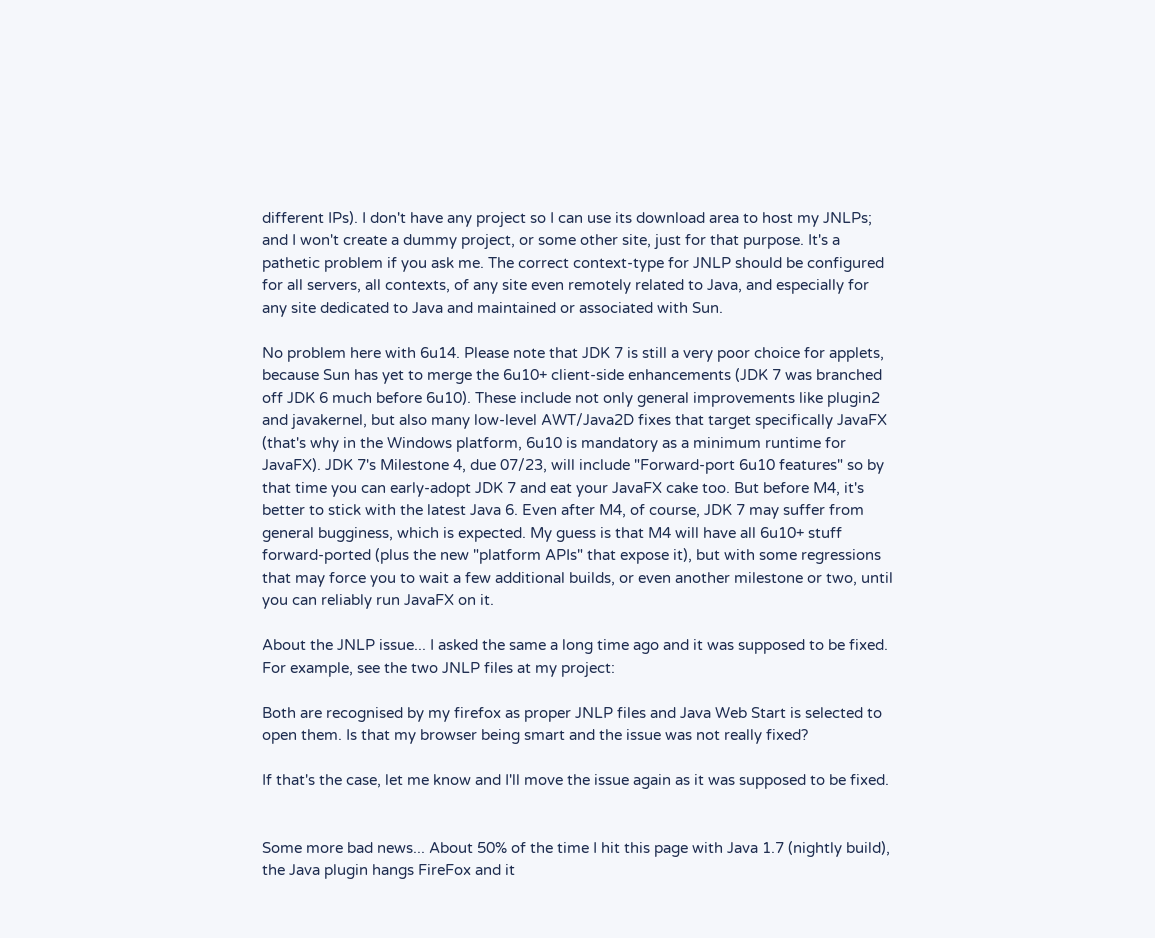different IPs). I don't have any project so I can use its download area to host my JNLPs; and I won't create a dummy project, or some other site, just for that purpose. It's a pathetic problem if you ask me. The correct context-type for JNLP should be configured for all servers, all contexts, of any site even remotely related to Java, and especially for any site dedicated to Java and maintained or associated with Sun.

No problem here with 6u14. Please note that JDK 7 is still a very poor choice for applets, because Sun has yet to merge the 6u10+ client-side enhancements (JDK 7 was branched off JDK 6 much before 6u10). These include not only general improvements like plugin2 and javakernel, but also many low-level AWT/Java2D fixes that target specifically JavaFX (that's why in the Windows platform, 6u10 is mandatory as a minimum runtime for JavaFX). JDK 7's Milestone 4, due 07/23, will include "Forward-port 6u10 features" so by that time you can early-adopt JDK 7 and eat your JavaFX cake too. But before M4, it's better to stick with the latest Java 6. Even after M4, of course, JDK 7 may suffer from general bugginess, which is expected. My guess is that M4 will have all 6u10+ stuff forward-ported (plus the new "platform APIs" that expose it), but with some regressions that may force you to wait a few additional builds, or even another milestone or two, until you can reliably run JavaFX on it.

About the JNLP issue... I asked the same a long time ago and it was supposed to be fixed. For example, see the two JNLP files at my project:

Both are recognised by my firefox as proper JNLP files and Java Web Start is selected to open them. Is that my browser being smart and the issue was not really fixed?

If that's the case, let me know and I'll move the issue again as it was supposed to be fixed.


Some more bad news... About 50% of the time I hit this page with Java 1.7 (nightly build), the Java plugin hangs FireFox and it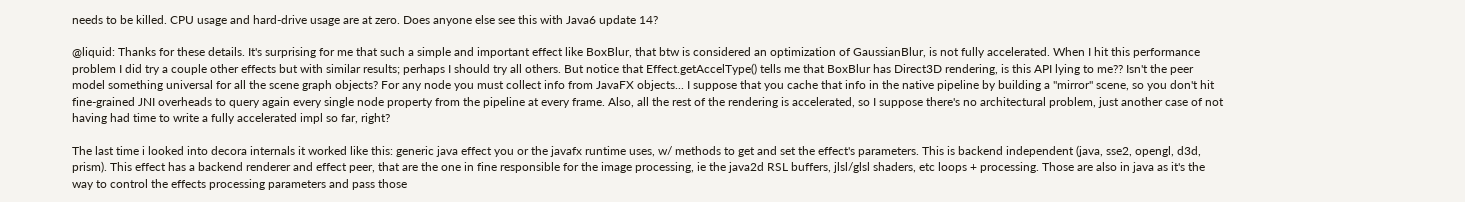needs to be killed. CPU usage and hard-drive usage are at zero. Does anyone else see this with Java6 update 14?

@liquid: Thanks for these details. It's surprising for me that such a simple and important effect like BoxBlur, that btw is considered an optimization of GaussianBlur, is not fully accelerated. When I hit this performance problem I did try a couple other effects but with similar results; perhaps I should try all others. But notice that Effect.getAccelType() tells me that BoxBlur has Direct3D rendering, is this API lying to me?? Isn't the peer model something universal for all the scene graph objects? For any node you must collect info from JavaFX objects... I suppose that you cache that info in the native pipeline by building a "mirror" scene, so you don't hit fine-grained JNI overheads to query again every single node property from the pipeline at every frame. Also, all the rest of the rendering is accelerated, so I suppose there's no architectural problem, just another case of not having had time to write a fully accelerated impl so far, right?

The last time i looked into decora internals it worked like this: generic java effect you or the javafx runtime uses, w/ methods to get and set the effect's parameters. This is backend independent (java, sse2, opengl, d3d, prism). This effect has a backend renderer and effect peer, that are the one in fine responsible for the image processing, ie the java2d RSL buffers, jlsl/glsl shaders, etc loops + processing. Those are also in java as it's the way to control the effects processing parameters and pass those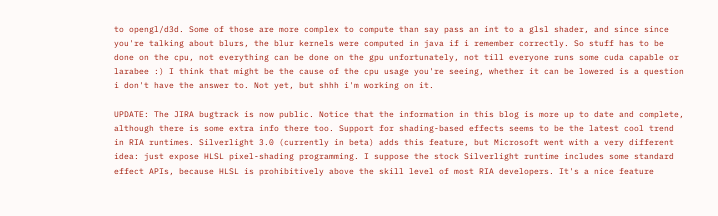to opengl/d3d. Some of those are more complex to compute than say pass an int to a glsl shader, and since since you're talking about blurs, the blur kernels were computed in java if i remember correctly. So stuff has to be done on the cpu, not everything can be done on the gpu unfortunately, not till everyone runs some cuda capable or larabee :) I think that might be the cause of the cpu usage you're seeing, whether it can be lowered is a question i don't have the answer to. Not yet, but shhh i'm working on it.

UPDATE: The JIRA bugtrack is now public. Notice that the information in this blog is more up to date and complete, although there is some extra info there too. Support for shading-based effects seems to be the latest cool trend in RIA runtimes. Silverlight 3.0 (currently in beta) adds this feature, but Microsoft went with a very different idea: just expose HLSL pixel-shading programming. I suppose the stock Silverlight runtime includes some standard effect APIs, because HLSL is prohibitively above the skill level of most RIA developers. It's a nice feature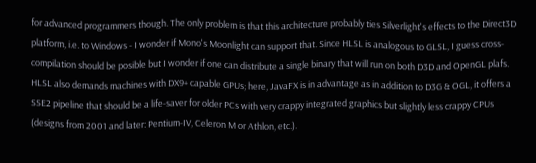for advanced programmers though. The only problem is that this architecture probably ties Silverlight's effects to the Direct3D platform, i.e. to Windows - I wonder if Mono's Moonlight can support that. Since HLSL is analogous to GLSL, I guess cross-compilation should be posible but I wonder if one can distribute a single binary that will run on both D3D and OpenGL plafs. HLSL also demands machines with DX9+ capable GPUs; here, JavaFX is in advantage as in addition to D3G & OGL, it offers a SSE2 pipeline that should be a life-saver for older PCs with very crappy integrated graphics but slightly less crappy CPUs (designs from 2001 and later: Pentium-IV, Celeron M or Athlon, etc.).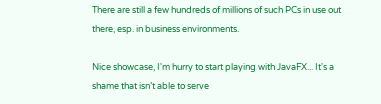There are still a few hundreds of millions of such PCs in use out there, esp. in business environments.

Nice showcase, I'm hurry to start playing with JavaFX... It's a shame that isn’t able to serve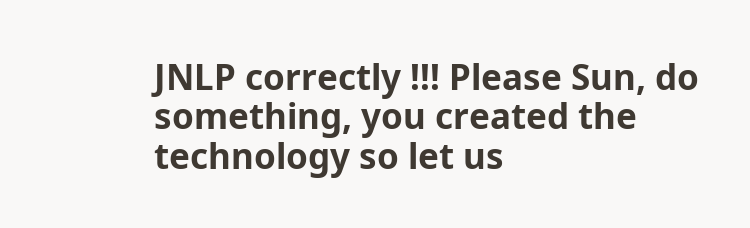JNLP correctly !!! Please Sun, do something, you created the technology so let us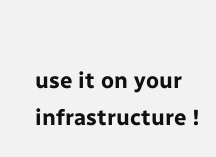use it on your infrastructure !